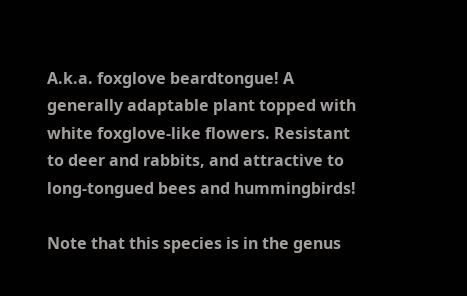A.k.a. foxglove beardtongue! A generally adaptable plant topped with white foxglove-like flowers. Resistant to deer and rabbits, and attractive to long-tongued bees and hummingbirds!

Note that this species is in the genus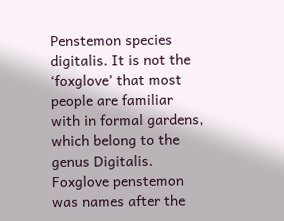Penstemon species digitalis. It is not the ‘foxglove’ that most people are familiar with in formal gardens, which belong to the genus Digitalis. Foxglove penstemon was names after the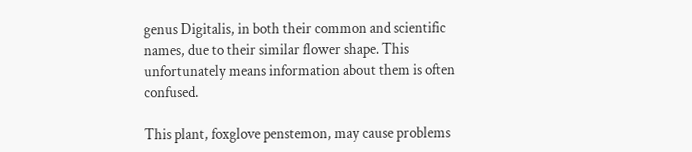genus Digitalis, in both their common and scientific names, due to their similar flower shape. This unfortunately means information about them is often confused.

This plant, foxglove penstemon, may cause problems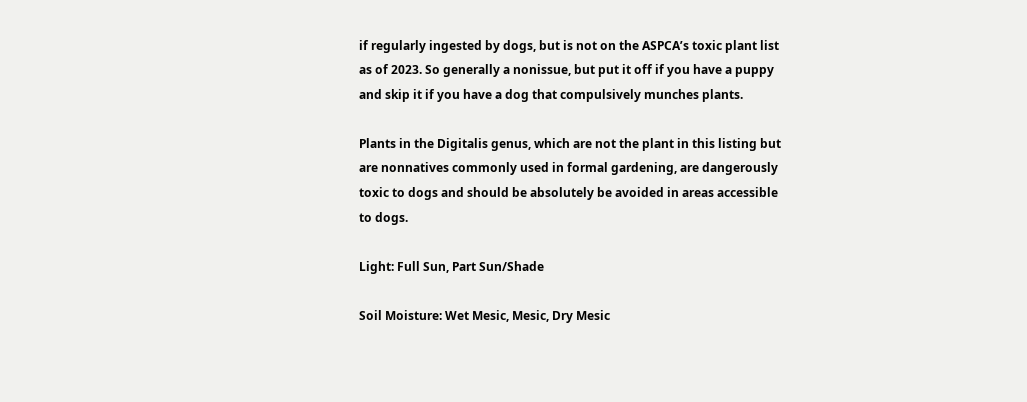if regularly ingested by dogs, but is not on the ASPCA’s toxic plant list as of 2023. So generally a nonissue, but put it off if you have a puppy and skip it if you have a dog that compulsively munches plants.

Plants in the Digitalis genus, which are not the plant in this listing but are nonnatives commonly used in formal gardening, are dangerously toxic to dogs and should be absolutely be avoided in areas accessible to dogs.

Light: Full Sun, Part Sun/Shade

Soil Moisture: Wet Mesic, Mesic, Dry Mesic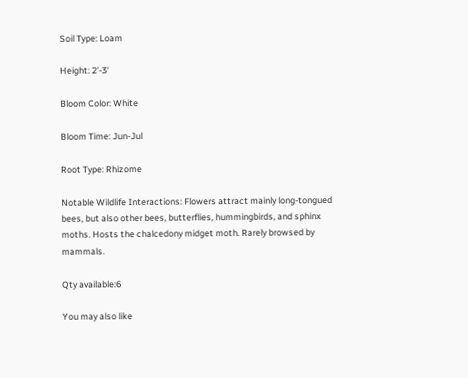Soil Type: Loam

Height: 2'-3'

Bloom Color: White

Bloom Time: Jun-Jul

Root Type: Rhizome

Notable Wildlife Interactions: Flowers attract mainly long-tongued bees, but also other bees, butterflies, hummingbirds, and sphinx moths. Hosts the chalcedony midget moth. Rarely browsed by mammals.

Qty available:6

You may also like